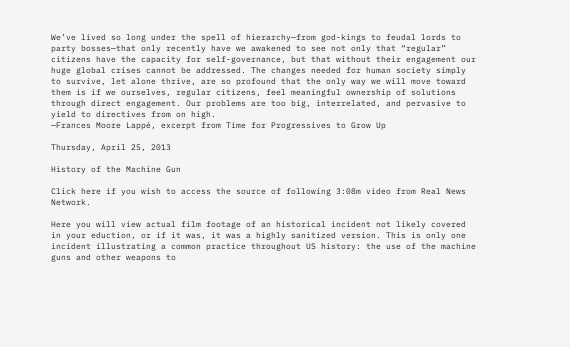We’ve lived so long under the spell of hierarchy—from god-kings to feudal lords to party bosses—that only recently have we awakened to see not only that “regular” citizens have the capacity for self-governance, but that without their engagement our huge global crises cannot be addressed. The changes needed for human society simply to survive, let alone thrive, are so profound that the only way we will move toward them is if we ourselves, regular citizens, feel meaningful ownership of solutions through direct engagement. Our problems are too big, interrelated, and pervasive to yield to directives from on high.
—Frances Moore Lappé, excerpt from Time for Progressives to Grow Up

Thursday, April 25, 2013

History of the Machine Gun

Click here if you wish to access the source of following 3:08m video from Real News Network.

Here you will view actual film footage of an historical incident not likely covered in your eduction, or if it was, it was a highly sanitized version. This is only one incident illustrating a common practice throughout US history: the use of the machine guns and other weapons to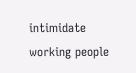intimidate working people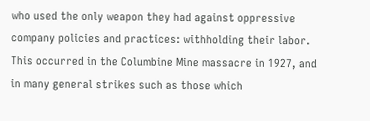who used the only weapon they had against oppressive company policies and practices: withholding their labor. This occurred in the Columbine Mine massacre in 1927, and in many general strikes such as those which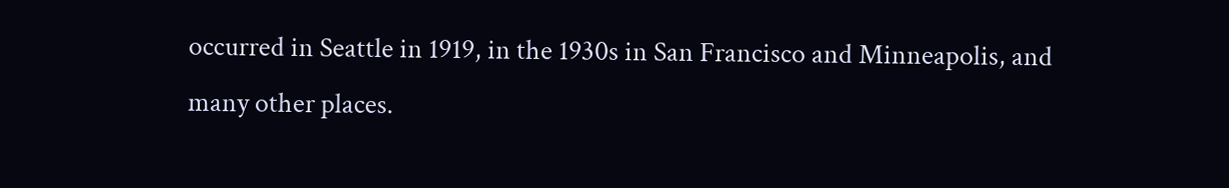occurred in Seattle in 1919, in the 1930s in San Francisco and Minneapolis, and many other places.